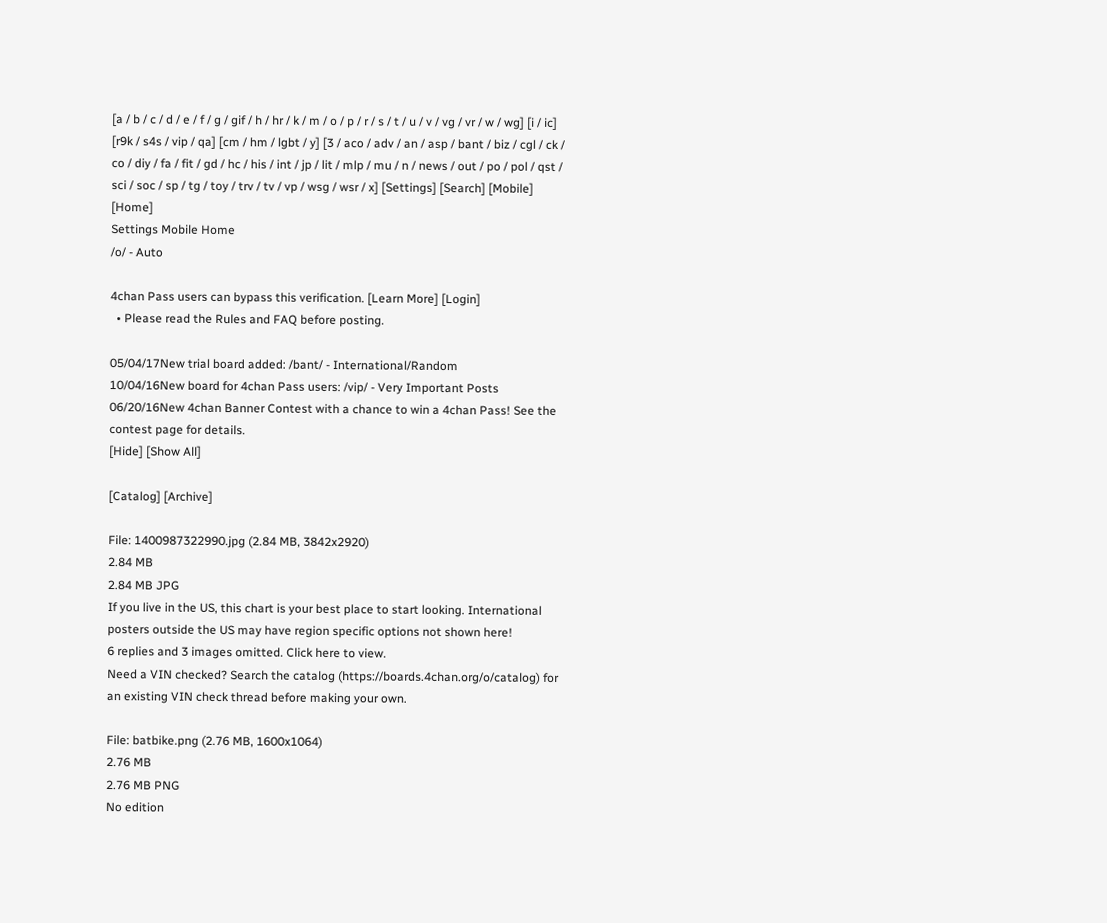[a / b / c / d / e / f / g / gif / h / hr / k / m / o / p / r / s / t / u / v / vg / vr / w / wg] [i / ic] [r9k / s4s / vip / qa] [cm / hm / lgbt / y] [3 / aco / adv / an / asp / bant / biz / cgl / ck / co / diy / fa / fit / gd / hc / his / int / jp / lit / mlp / mu / n / news / out / po / pol / qst / sci / soc / sp / tg / toy / trv / tv / vp / wsg / wsr / x] [Settings] [Search] [Mobile] [Home]
Settings Mobile Home
/o/ - Auto

4chan Pass users can bypass this verification. [Learn More] [Login]
  • Please read the Rules and FAQ before posting.

05/04/17New trial board added: /bant/ - International/Random
10/04/16New board for 4chan Pass users: /vip/ - Very Important Posts
06/20/16New 4chan Banner Contest with a chance to win a 4chan Pass! See the contest page for details.
[Hide] [Show All]

[Catalog] [Archive]

File: 1400987322990.jpg (2.84 MB, 3842x2920)
2.84 MB
2.84 MB JPG
If you live in the US, this chart is your best place to start looking. International posters outside the US may have region specific options not shown here!
6 replies and 3 images omitted. Click here to view.
Need a VIN checked? Search the catalog (https://boards.4chan.org/o/catalog) for an existing VIN check thread before making your own.

File: batbike.png (2.76 MB, 1600x1064)
2.76 MB
2.76 MB PNG
No edition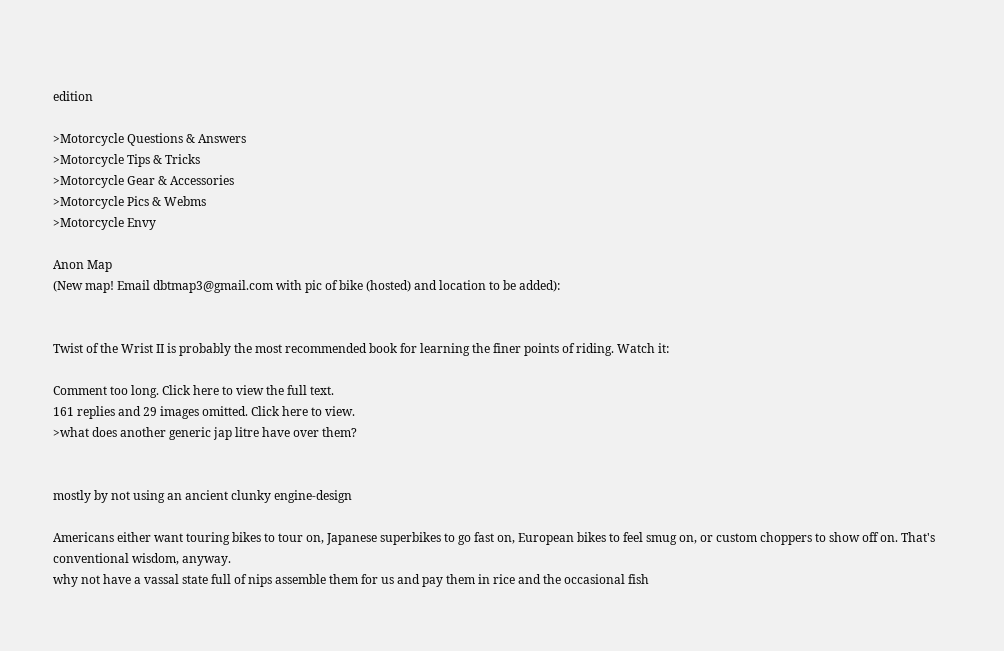edition

>Motorcycle Questions & Answers
>Motorcycle Tips & Tricks
>Motorcycle Gear & Accessories
>Motorcycle Pics & Webms
>Motorcycle Envy

Anon Map
(New map! Email dbtmap3@gmail.com with pic of bike (hosted) and location to be added):


Twist of the Wrist II is probably the most recommended book for learning the finer points of riding. Watch it:

Comment too long. Click here to view the full text.
161 replies and 29 images omitted. Click here to view.
>what does another generic jap litre have over them?


mostly by not using an ancient clunky engine-design

Americans either want touring bikes to tour on, Japanese superbikes to go fast on, European bikes to feel smug on, or custom choppers to show off on. That's conventional wisdom, anyway.
why not have a vassal state full of nips assemble them for us and pay them in rice and the occasional fish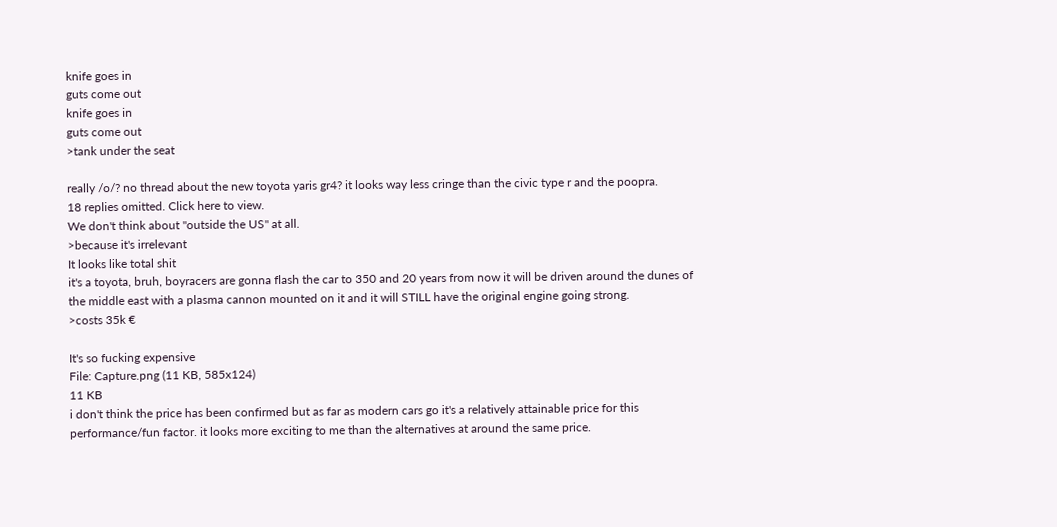knife goes in
guts come out
knife goes in
guts come out
>tank under the seat

really /o/? no thread about the new toyota yaris gr4? it looks way less cringe than the civic type r and the poopra.
18 replies omitted. Click here to view.
We don't think about "outside the US" at all.
>because it's irrelevant
It looks like total shit
it's a toyota, bruh, boyracers are gonna flash the car to 350 and 20 years from now it will be driven around the dunes of the middle east with a plasma cannon mounted on it and it will STILL have the original engine going strong.
>costs 35k €

It's so fucking expensive
File: Capture.png (11 KB, 585x124)
11 KB
i don't think the price has been confirmed but as far as modern cars go it's a relatively attainable price for this performance/fun factor. it looks more exciting to me than the alternatives at around the same price.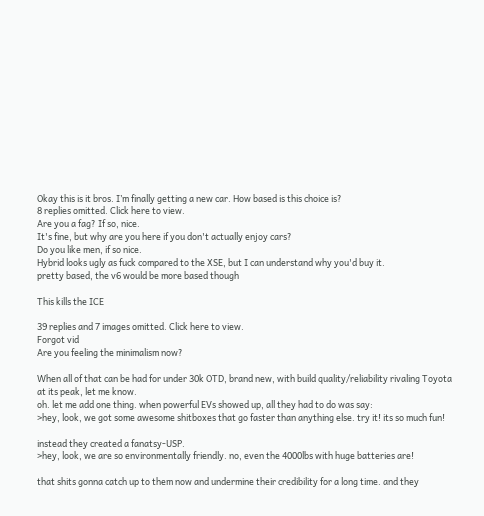Okay this is it bros. I’m finally getting a new car. How based is this choice is?
8 replies omitted. Click here to view.
Are you a fag? If so, nice.
It's fine, but why are you here if you don't actually enjoy cars?
Do you like men, if so nice.
Hybrid looks ugly as fuck compared to the XSE, but I can understand why you'd buy it.
pretty based, the v6 would be more based though

This kills the ICE

39 replies and 7 images omitted. Click here to view.
Forgot vid
Are you feeling the minimalism now?

When all of that can be had for under 30k OTD, brand new, with build quality/reliability rivaling Toyota at its peak, let me know.
oh. let me add one thing. when powerful EVs showed up, all they had to do was say:
>hey, look, we got some awesome shitboxes that go faster than anything else. try it! its so much fun!

instead they created a fanatsy-USP.
>hey, look, we are so environmentally friendly. no, even the 4000lbs with huge batteries are!

that shits gonna catch up to them now and undermine their credibility for a long time. and they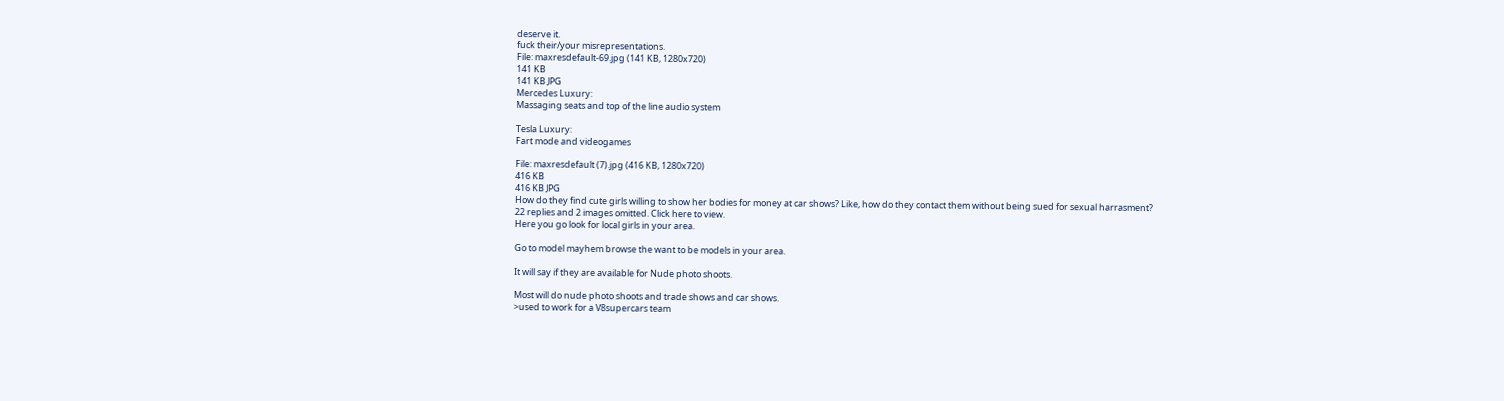deserve it.
fuck their/your misrepresentations.
File: maxresdefault-69.jpg (141 KB, 1280x720)
141 KB
141 KB JPG
Mercedes Luxury:
Massaging seats and top of the line audio system

Tesla Luxury:
Fart mode and videogames

File: maxresdefault (7).jpg (416 KB, 1280x720)
416 KB
416 KB JPG
How do they find cute girls willing to show her bodies for money at car shows? Like, how do they contact them without being sued for sexual harrasment?
22 replies and 2 images omitted. Click here to view.
Here you go look for local girls in your area.

Go to model mayhem browse the want to be models in your area.

It will say if they are available for Nude photo shoots.

Most will do nude photo shoots and trade shows and car shows.
>used to work for a V8supercars team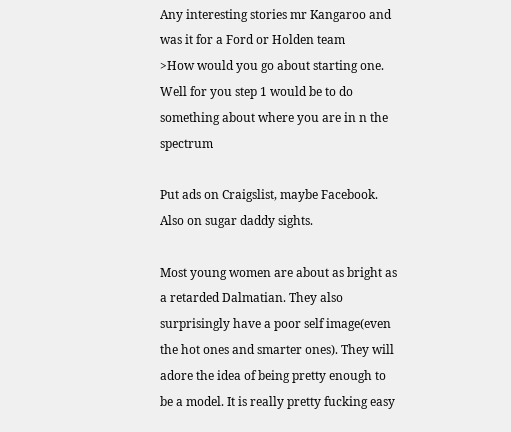Any interesting stories mr Kangaroo and was it for a Ford or Holden team
>How would you go about starting one.
Well for you step 1 would be to do something about where you are in n the spectrum

Put ads on Craigslist, maybe Facebook. Also on sugar daddy sights.

Most young women are about as bright as a retarded Dalmatian. They also surprisingly have a poor self image(even the hot ones and smarter ones). They will adore the idea of being pretty enough to be a model. It is really pretty fucking easy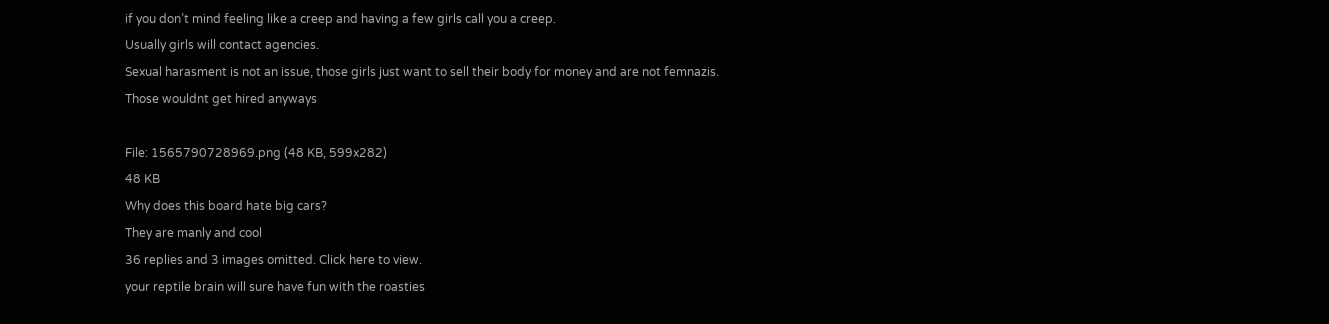if you don’t mind feeling like a creep and having a few girls call you a creep.
Usually girls will contact agencies.
Sexual harasment is not an issue, those girls just want to sell their body for money and are not femnazis.
Those wouldnt get hired anyways

File: 1565790728969.png (48 KB, 599x282)
48 KB
Why does this board hate big cars?
They are manly and cool
36 replies and 3 images omitted. Click here to view.
your reptile brain will sure have fun with the roasties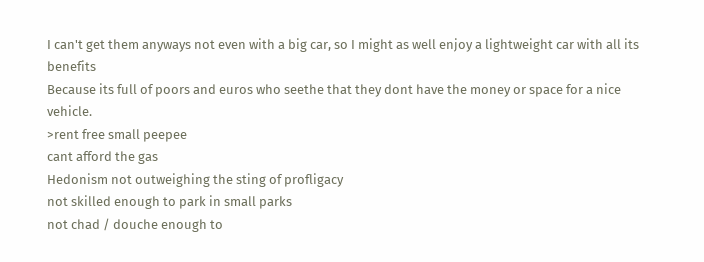I can't get them anyways not even with a big car, so I might as well enjoy a lightweight car with all its benefits
Because its full of poors and euros who seethe that they dont have the money or space for a nice vehicle.
>rent free small peepee
cant afford the gas
Hedonism not outweighing the sting of profligacy
not skilled enough to park in small parks
not chad / douche enough to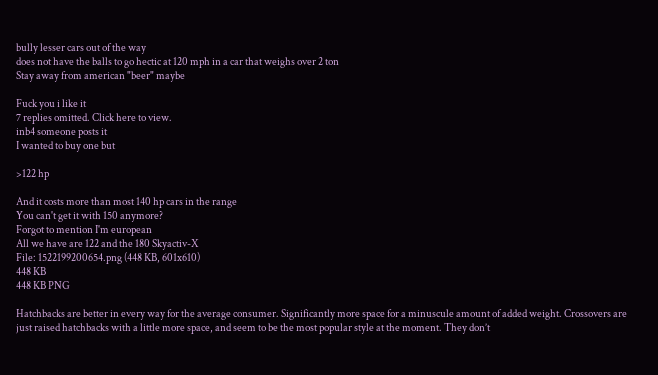bully lesser cars out of the way
does not have the balls to go hectic at 120 mph in a car that weighs over 2 ton
Stay away from american "beer" maybe

Fuck you i like it
7 replies omitted. Click here to view.
inb4 someone posts it
I wanted to buy one but

>122 hp

And it costs more than most 140 hp cars in the range
You can't get it with 150 anymore?
Forgot to mention I'm european
All we have are 122 and the 180 Skyactiv-X
File: 1522199200654.png (448 KB, 601x610)
448 KB
448 KB PNG

Hatchbacks are better in every way for the average consumer. Significantly more space for a minuscule amount of added weight. Crossovers are just raised hatchbacks with a little more space, and seem to be the most popular style at the moment. They don’t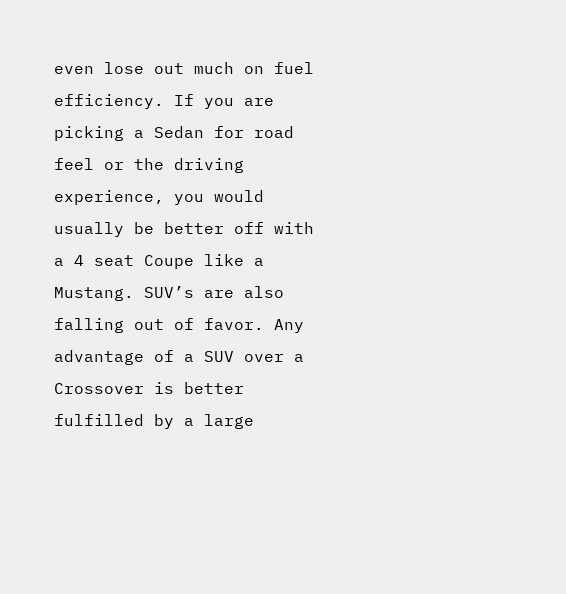even lose out much on fuel efficiency. If you are picking a Sedan for road feel or the driving experience, you would usually be better off with a 4 seat Coupe like a Mustang. SUV’s are also falling out of favor. Any advantage of a SUV over a Crossover is better fulfilled by a large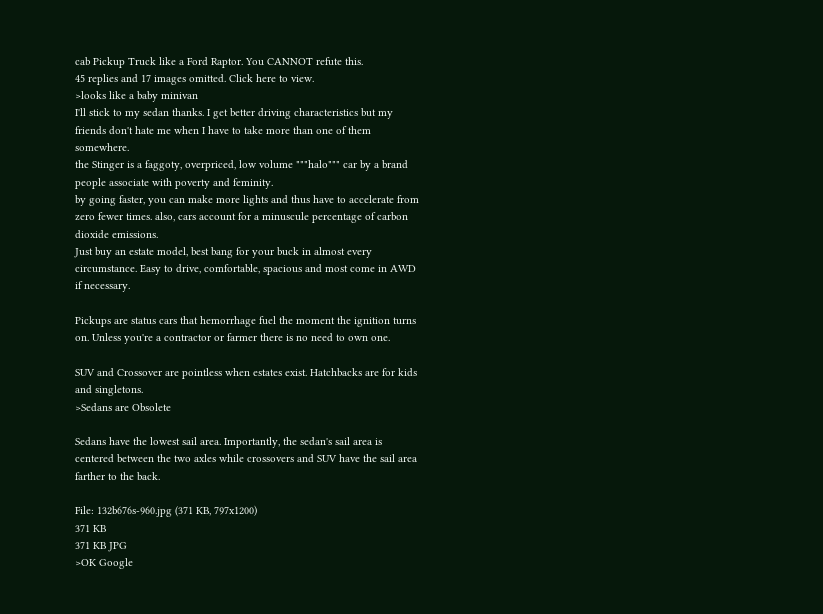cab Pickup Truck like a Ford Raptor. You CANNOT refute this.
45 replies and 17 images omitted. Click here to view.
>looks like a baby minivan
I'll stick to my sedan thanks. I get better driving characteristics but my friends don't hate me when I have to take more than one of them somewhere.
the Stinger is a faggoty, overpriced, low volume """halo""" car by a brand people associate with poverty and feminity.
by going faster, you can make more lights and thus have to accelerate from zero fewer times. also, cars account for a minuscule percentage of carbon dioxide emissions.
Just buy an estate model, best bang for your buck in almost every circumstance. Easy to drive, comfortable, spacious and most come in AWD if necessary.

Pickups are status cars that hemorrhage fuel the moment the ignition turns on. Unless you're a contractor or farmer there is no need to own one.

SUV and Crossover are pointless when estates exist. Hatchbacks are for kids and singletons.
>Sedans are Obsolete

Sedans have the lowest sail area. Importantly, the sedan's sail area is centered between the two axles while crossovers and SUV have the sail area farther to the back.

File: 132b676s-960.jpg (371 KB, 797x1200)
371 KB
371 KB JPG
>OK Google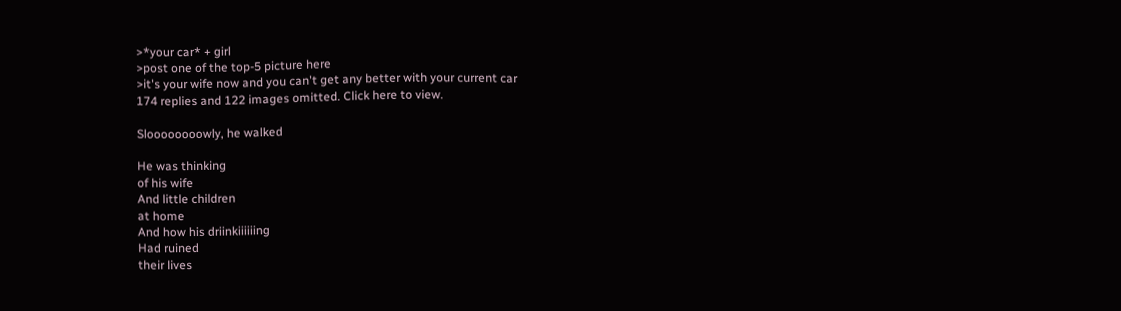>*your car* + girl
>post one of the top-5 picture here
>it's your wife now and you can't get any better with your current car
174 replies and 122 images omitted. Click here to view.

Sloooooooowly, he walked

He was thinking
of his wife
And little children
at home
And how his driinkiiiiiing
Had ruined
their lives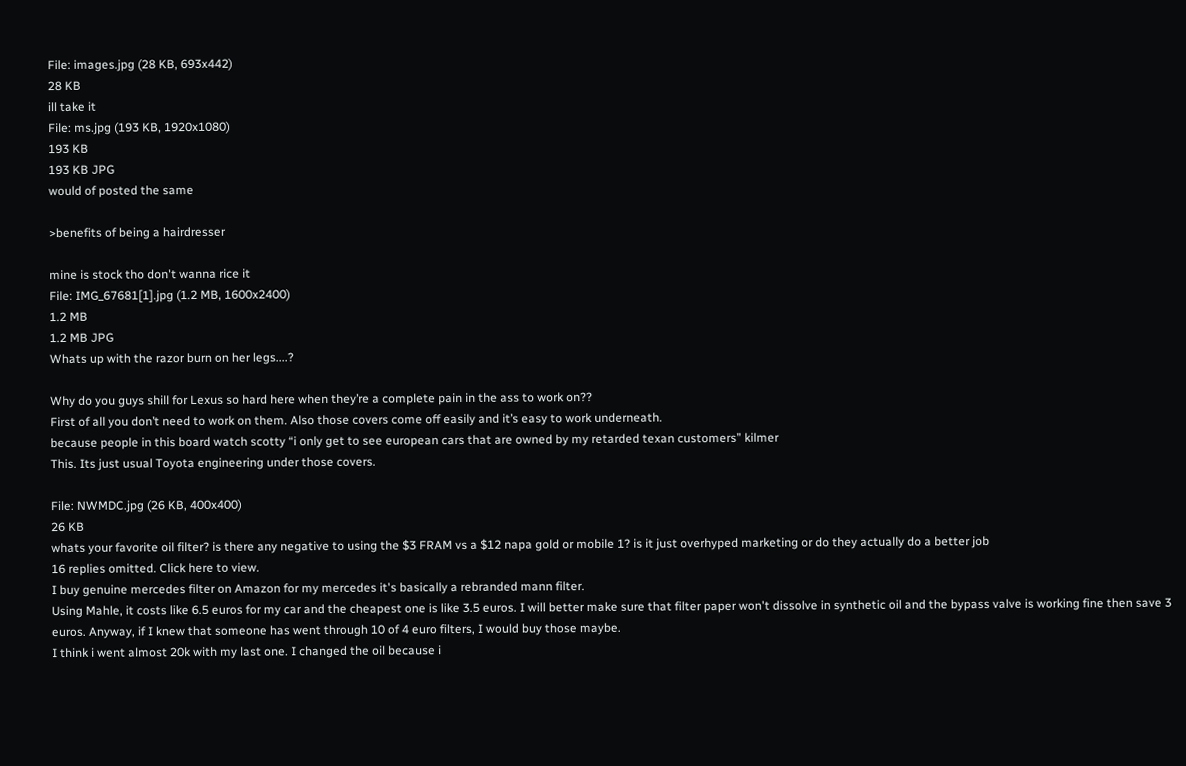File: images.jpg (28 KB, 693x442)
28 KB
ill take it
File: ms.jpg (193 KB, 1920x1080)
193 KB
193 KB JPG
would of posted the same

>benefits of being a hairdresser

mine is stock tho don't wanna rice it
File: IMG_67681[1].jpg (1.2 MB, 1600x2400)
1.2 MB
1.2 MB JPG
Whats up with the razor burn on her legs....?

Why do you guys shill for Lexus so hard here when they’re a complete pain in the ass to work on??
First of all you don’t need to work on them. Also those covers come off easily and it’s easy to work underneath.
because people in this board watch scotty “i only get to see european cars that are owned by my retarded texan customers” kilmer
This. Its just usual Toyota engineering under those covers.

File: NWMDC.jpg (26 KB, 400x400)
26 KB
whats your favorite oil filter? is there any negative to using the $3 FRAM vs a $12 napa gold or mobile 1? is it just overhyped marketing or do they actually do a better job
16 replies omitted. Click here to view.
I buy genuine mercedes filter on Amazon for my mercedes it's basically a rebranded mann filter.
Using Mahle, it costs like 6.5 euros for my car and the cheapest one is like 3.5 euros. I will better make sure that filter paper won't dissolve in synthetic oil and the bypass valve is working fine then save 3 euros. Anyway, if I knew that someone has went through 10 of 4 euro filters, I would buy those maybe.
I think i went almost 20k with my last one. I changed the oil because i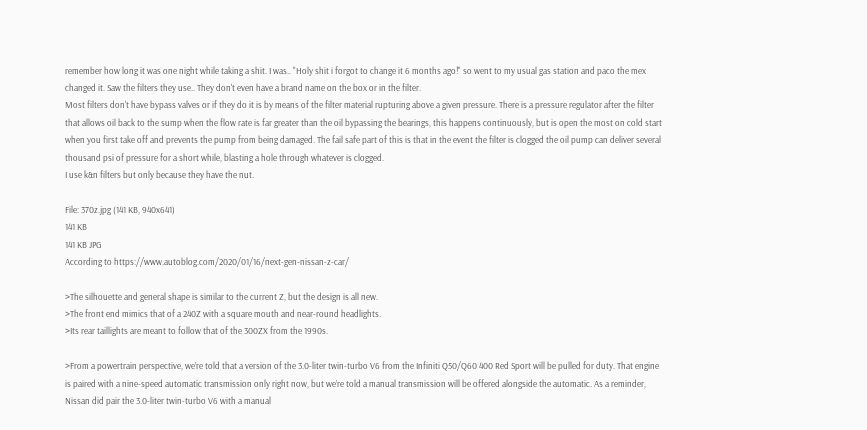remember how long it was one night while taking a shit. I was.. "Holy shit i forgot to change it 6 months ago!" so went to my usual gas station and paco the mex changed it. Saw the filters they use.. They don't even have a brand name on the box or in the filter.
Most filters don't have bypass valves or if they do it is by means of the filter material rupturing above a given pressure. There is a pressure regulator after the filter that allows oil back to the sump when the flow rate is far greater than the oil bypassing the bearings, this happens continuously, but is open the most on cold start when you first take off and prevents the pump from being damaged. The fail safe part of this is that in the event the filter is clogged the oil pump can deliver several thousand psi of pressure for a short while, blasting a hole through whatever is clogged.
I use k&n filters but only because they have the nut.

File: 370z.jpg (141 KB, 940x641)
141 KB
141 KB JPG
According to https://www.autoblog.com/2020/01/16/next-gen-nissan-z-car/

>The silhouette and general shape is similar to the current Z, but the design is all new.
>The front end mimics that of a 240Z with a square mouth and near-round headlights.
>Its rear taillights are meant to follow that of the 300ZX from the 1990s.

>From a powertrain perspective, we’re told that a version of the 3.0-liter twin-turbo V6 from the Infiniti Q50/Q60 400 Red Sport will be pulled for duty. That engine is paired with a nine-speed automatic transmission only right now, but we’re told a manual transmission will be offered alongside the automatic. As a reminder, Nissan did pair the 3.0-liter twin-turbo V6 with a manual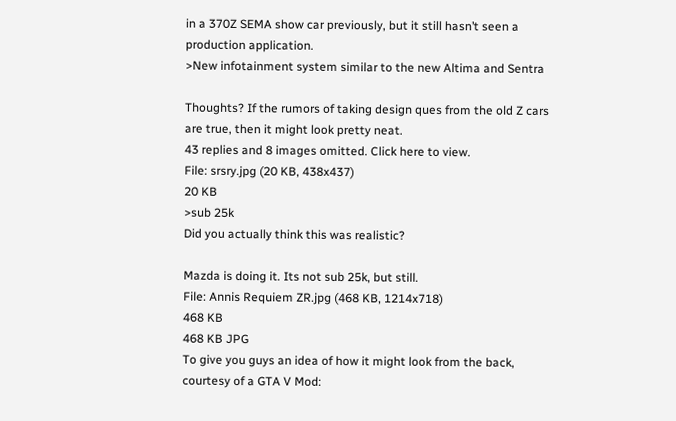in a 370Z SEMA show car previously, but it still hasn’t seen a production application.
>New infotainment system similar to the new Altima and Sentra

Thoughts? If the rumors of taking design ques from the old Z cars are true, then it might look pretty neat.
43 replies and 8 images omitted. Click here to view.
File: srsry.jpg (20 KB, 438x437)
20 KB
>sub 25k
Did you actually think this was realistic?

Mazda is doing it. Its not sub 25k, but still.
File: Annis Requiem ZR.jpg (468 KB, 1214x718)
468 KB
468 KB JPG
To give you guys an idea of how it might look from the back, courtesy of a GTA V Mod: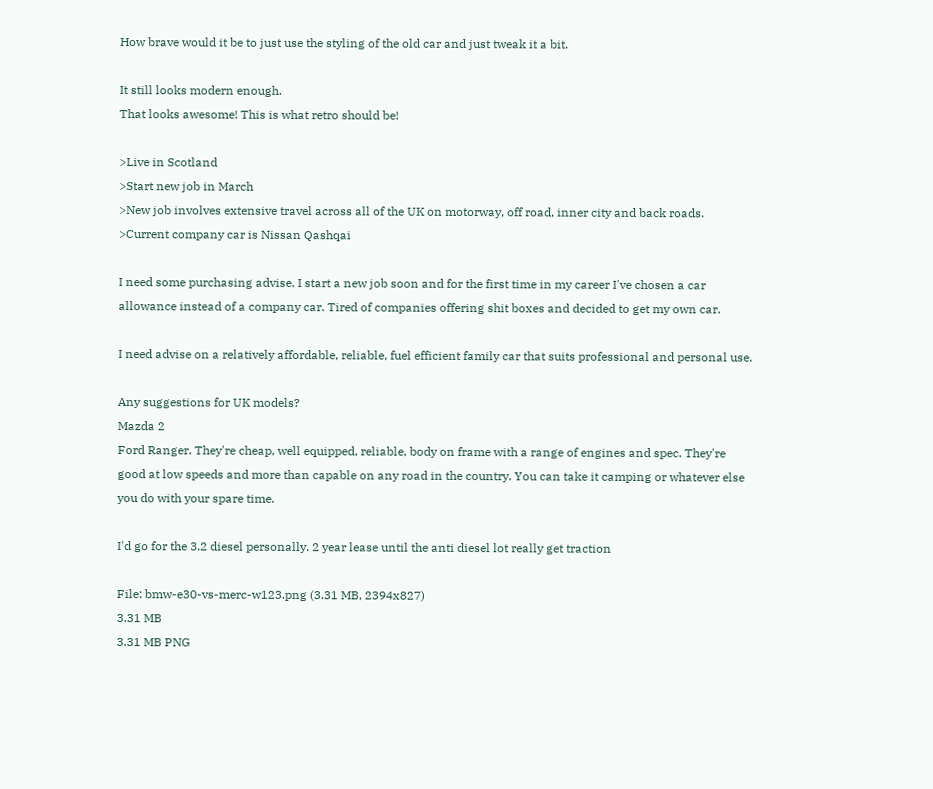How brave would it be to just use the styling of the old car and just tweak it a bit.

It still looks modern enough.
That looks awesome! This is what retro should be!

>Live in Scotland
>Start new job in March
>New job involves extensive travel across all of the UK on motorway, off road, inner city and back roads.
>Current company car is Nissan Qashqai

I need some purchasing advise. I start a new job soon and for the first time in my career I've chosen a car allowance instead of a company car. Tired of companies offering shit boxes and decided to get my own car.

I need advise on a relatively affordable, reliable, fuel efficient family car that suits professional and personal use.

Any suggestions for UK models?
Mazda 2
Ford Ranger. They're cheap, well equipped, reliable, body on frame with a range of engines and spec. They're good at low speeds and more than capable on any road in the country. You can take it camping or whatever else you do with your spare time.

I'd go for the 3.2 diesel personally. 2 year lease until the anti diesel lot really get traction

File: bmw-e30-vs-merc-w123.png (3.31 MB, 2394x827)
3.31 MB
3.31 MB PNG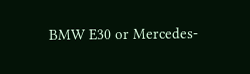BMW E30 or Mercedes-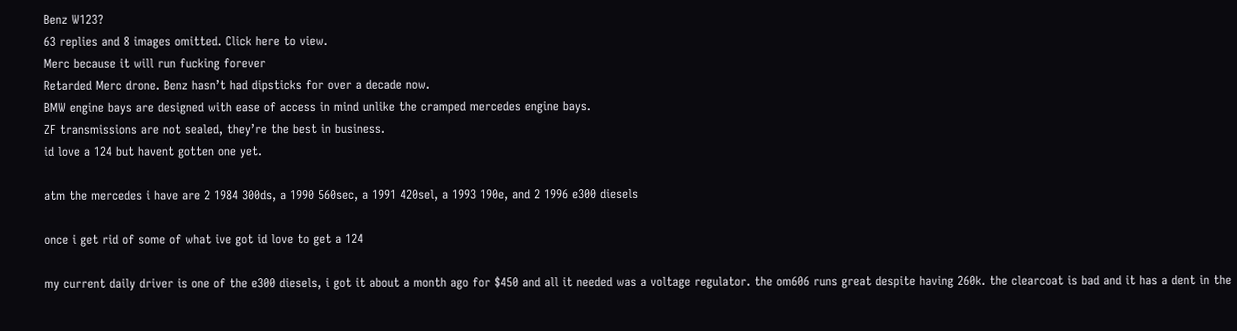Benz W123?
63 replies and 8 images omitted. Click here to view.
Merc because it will run fucking forever
Retarded Merc drone. Benz hasn’t had dipsticks for over a decade now.
BMW engine bays are designed with ease of access in mind unlike the cramped mercedes engine bays.
ZF transmissions are not sealed, they’re the best in business.
id love a 124 but havent gotten one yet.

atm the mercedes i have are 2 1984 300ds, a 1990 560sec, a 1991 420sel, a 1993 190e, and 2 1996 e300 diesels

once i get rid of some of what ive got id love to get a 124

my current daily driver is one of the e300 diesels, i got it about a month ago for $450 and all it needed was a voltage regulator. the om606 runs great despite having 260k. the clearcoat is bad and it has a dent in the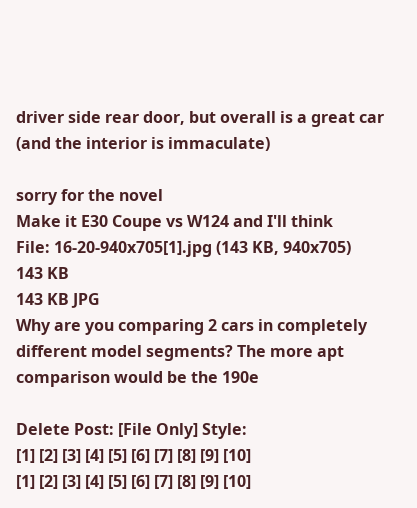driver side rear door, but overall is a great car (and the interior is immaculate)

sorry for the novel
Make it E30 Coupe vs W124 and I'll think
File: 16-20-940x705[1].jpg (143 KB, 940x705)
143 KB
143 KB JPG
Why are you comparing 2 cars in completely different model segments? The more apt comparison would be the 190e

Delete Post: [File Only] Style:
[1] [2] [3] [4] [5] [6] [7] [8] [9] [10]
[1] [2] [3] [4] [5] [6] [7] [8] [9] [10]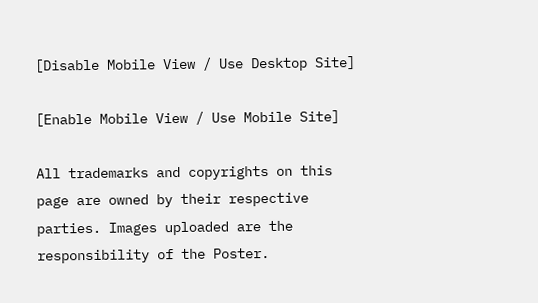[Disable Mobile View / Use Desktop Site]

[Enable Mobile View / Use Mobile Site]

All trademarks and copyrights on this page are owned by their respective parties. Images uploaded are the responsibility of the Poster.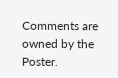Comments are owned by the Poster.